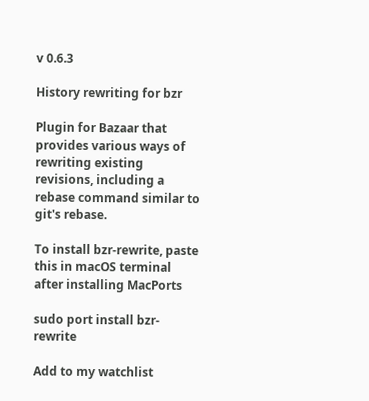v 0.6.3

History rewriting for bzr

Plugin for Bazaar that provides various ways of rewriting existing revisions, including a rebase command similar to git's rebase.

To install bzr-rewrite, paste this in macOS terminal after installing MacPorts

sudo port install bzr-rewrite

Add to my watchlist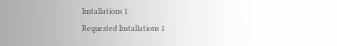Installations 1
Requested Installations 1